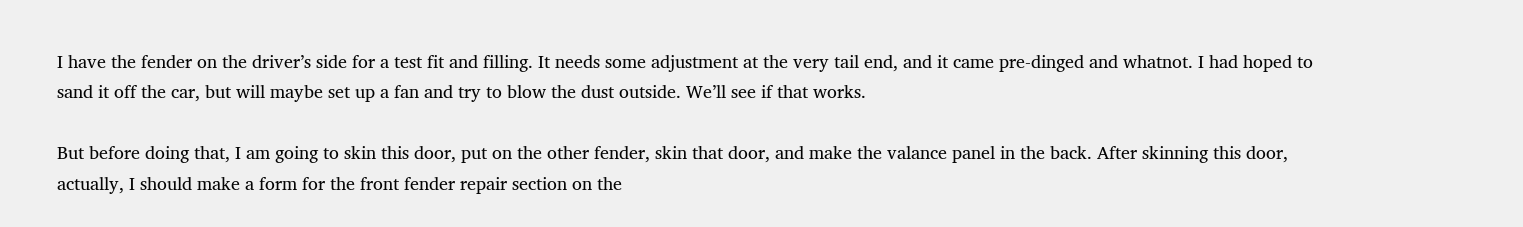I have the fender on the driver’s side for a test fit and filling. It needs some adjustment at the very tail end, and it came pre-dinged and whatnot. I had hoped to sand it off the car, but will maybe set up a fan and try to blow the dust outside. We’ll see if that works.

But before doing that, I am going to skin this door, put on the other fender, skin that door, and make the valance panel in the back. After skinning this door, actually, I should make a form for the front fender repair section on the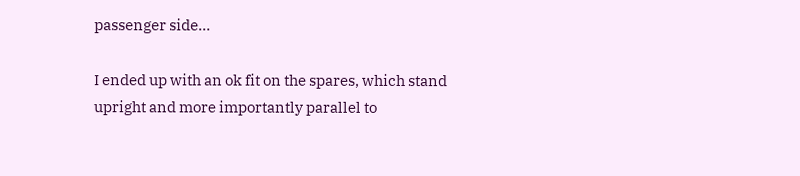passenger side…

I ended up with an ok fit on the spares, which stand upright and more importantly parallel to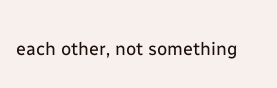each other, not something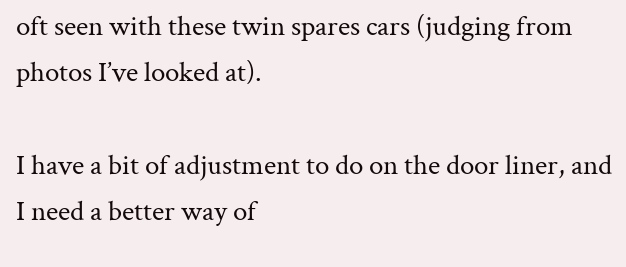oft seen with these twin spares cars (judging from photos I’ve looked at).

I have a bit of adjustment to do on the door liner, and I need a better way of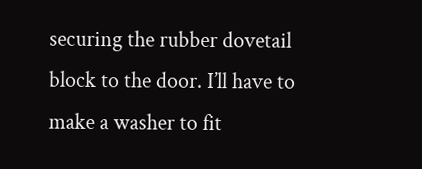securing the rubber dovetail block to the door. I’ll have to make a washer to fit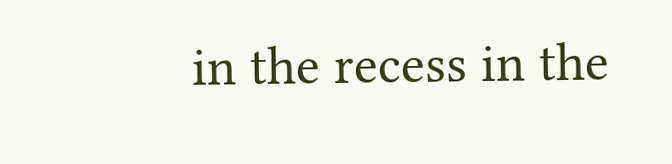in the recess in the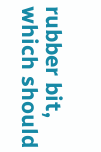rubber bit, which should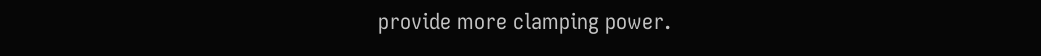provide more clamping power.